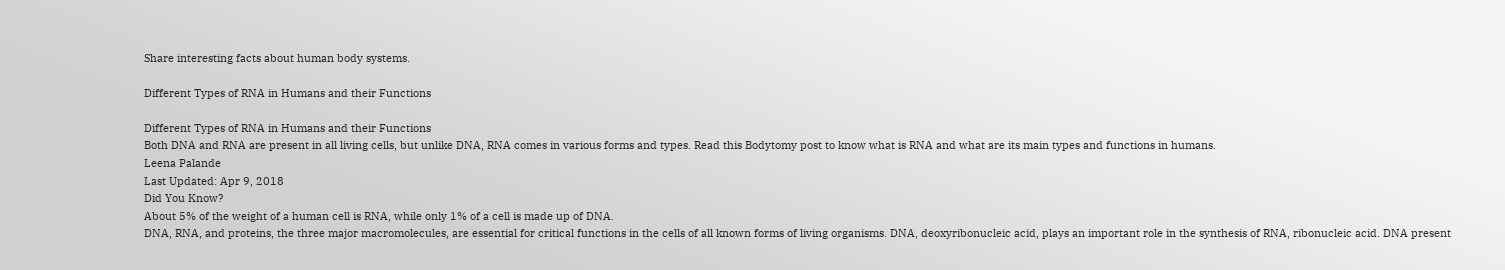Share interesting facts about human body systems.

Different Types of RNA in Humans and their Functions

Different Types of RNA in Humans and their Functions
Both DNA and RNA are present in all living cells, but unlike DNA, RNA comes in various forms and types. Read this Bodytomy post to know what is RNA and what are its main types and functions in humans.
Leena Palande
Last Updated: Apr 9, 2018
Did You Know?
About 5% of the weight of a human cell is RNA, while only 1% of a cell is made up of DNA.
DNA, RNA, and proteins, the three major macromolecules, are essential for critical functions in the cells of all known forms of living organisms. DNA, deoxyribonucleic acid, plays an important role in the synthesis of RNA, ribonucleic acid. DNA present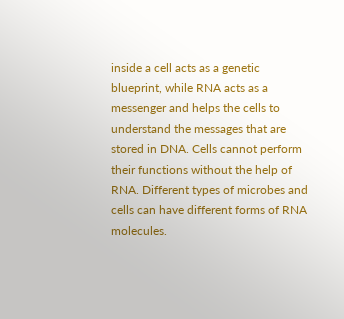inside a cell acts as a genetic blueprint, while RNA acts as a messenger and helps the cells to understand the messages that are stored in DNA. Cells cannot perform their functions without the help of RNA. Different types of microbes and cells can have different forms of RNA molecules.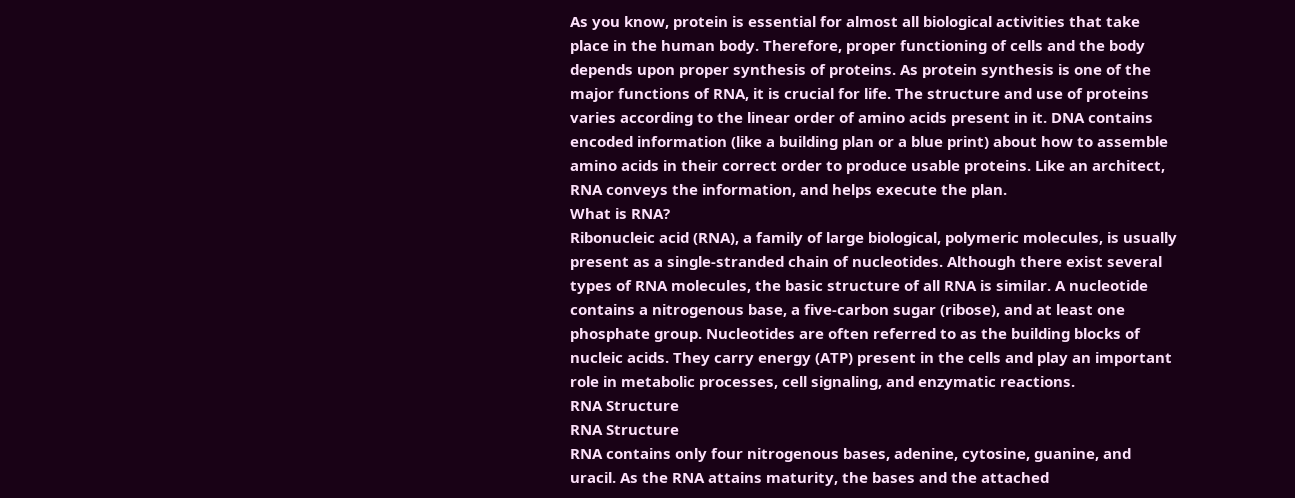As you know, protein is essential for almost all biological activities that take place in the human body. Therefore, proper functioning of cells and the body depends upon proper synthesis of proteins. As protein synthesis is one of the major functions of RNA, it is crucial for life. The structure and use of proteins varies according to the linear order of amino acids present in it. DNA contains encoded information (like a building plan or a blue print) about how to assemble amino acids in their correct order to produce usable proteins. Like an architect, RNA conveys the information, and helps execute the plan.
What is RNA?
Ribonucleic acid (RNA), a family of large biological, polymeric molecules, is usually present as a single-stranded chain of nucleotides. Although there exist several types of RNA molecules, the basic structure of all RNA is similar. A nucleotide contains a nitrogenous base, a five-carbon sugar (ribose), and at least one phosphate group. Nucleotides are often referred to as the building blocks of nucleic acids. They carry energy (ATP) present in the cells and play an important role in metabolic processes, cell signaling, and enzymatic reactions.
RNA Structure
RNA Structure
RNA contains only four nitrogenous bases, adenine, cytosine, guanine, and uracil. As the RNA attains maturity, the bases and the attached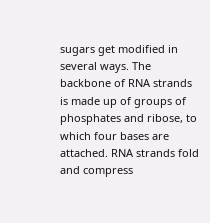sugars get modified in several ways. The backbone of RNA strands is made up of groups of phosphates and ribose, to which four bases are attached. RNA strands fold and compress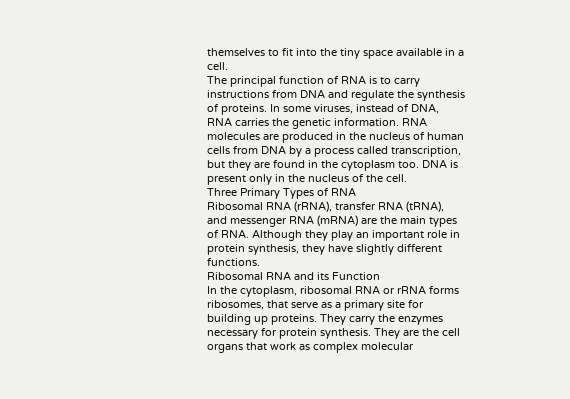themselves to fit into the tiny space available in a cell.
The principal function of RNA is to carry instructions from DNA and regulate the synthesis of proteins. In some viruses, instead of DNA, RNA carries the genetic information. RNA molecules are produced in the nucleus of human cells from DNA by a process called transcription, but they are found in the cytoplasm too. DNA is present only in the nucleus of the cell.
Three Primary Types of RNA
Ribosomal RNA (rRNA), transfer RNA (tRNA), and messenger RNA (mRNA) are the main types of RNA. Although they play an important role in protein synthesis, they have slightly different functions.
Ribosomal RNA and its Function
In the cytoplasm, ribosomal RNA or rRNA forms ribosomes, that serve as a primary site for building up proteins. They carry the enzymes necessary for protein synthesis. They are the cell organs that work as complex molecular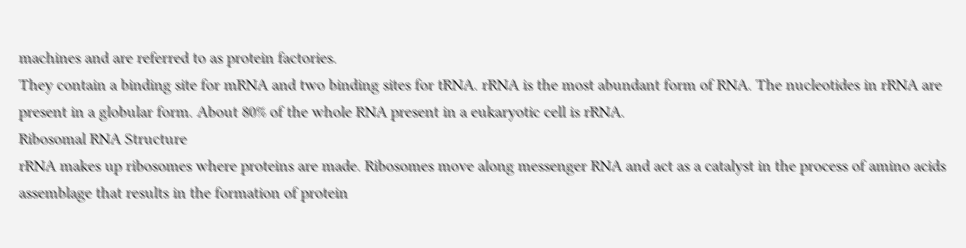machines and are referred to as protein factories.
They contain a binding site for mRNA and two binding sites for tRNA. rRNA is the most abundant form of RNA. The nucleotides in rRNA are present in a globular form. About 80% of the whole RNA present in a eukaryotic cell is rRNA.
Ribosomal RNA Structure
rRNA makes up ribosomes where proteins are made. Ribosomes move along messenger RNA and act as a catalyst in the process of amino acids assemblage that results in the formation of protein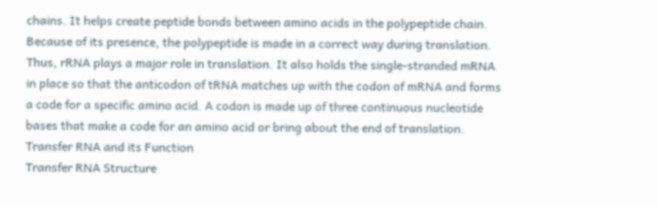chains. It helps create peptide bonds between amino acids in the polypeptide chain. Because of its presence, the polypeptide is made in a correct way during translation.
Thus, rRNA plays a major role in translation. It also holds the single-stranded mRNA in place so that the anticodon of tRNA matches up with the codon of mRNA and forms a code for a specific amino acid. A codon is made up of three continuous nucleotide bases that make a code for an amino acid or bring about the end of translation.
Transfer RNA and its Function
Transfer RNA Structure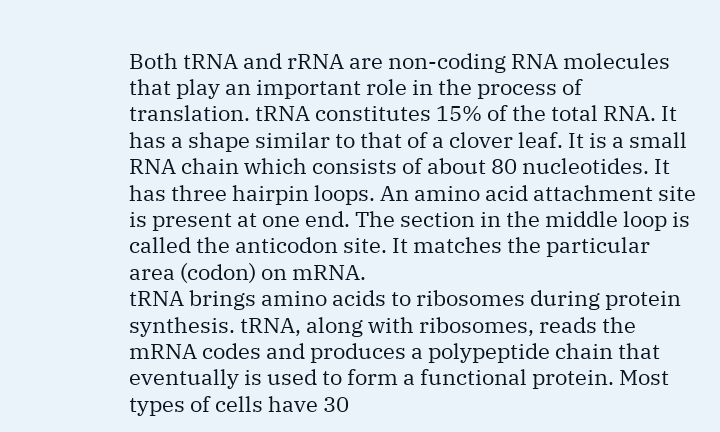Both tRNA and rRNA are non-coding RNA molecules that play an important role in the process of translation. tRNA constitutes 15% of the total RNA. It has a shape similar to that of a clover leaf. It is a small RNA chain which consists of about 80 nucleotides. It has three hairpin loops. An amino acid attachment site is present at one end. The section in the middle loop is called the anticodon site. It matches the particular area (codon) on mRNA.
tRNA brings amino acids to ribosomes during protein synthesis. tRNA, along with ribosomes, reads the mRNA codes and produces a polypeptide chain that eventually is used to form a functional protein. Most types of cells have 30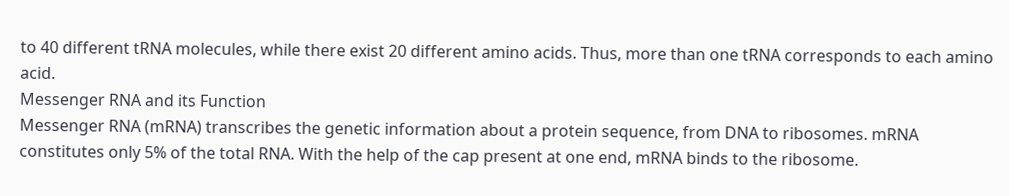to 40 different tRNA molecules, while there exist 20 different amino acids. Thus, more than one tRNA corresponds to each amino acid.
Messenger RNA and its Function
Messenger RNA (mRNA) transcribes the genetic information about a protein sequence, from DNA to ribosomes. mRNA constitutes only 5% of the total RNA. With the help of the cap present at one end, mRNA binds to the ribosome.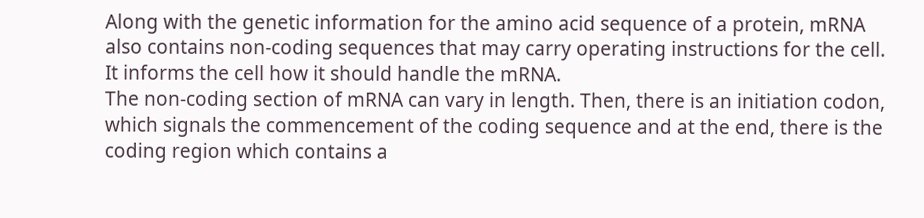Along with the genetic information for the amino acid sequence of a protein, mRNA also contains non-coding sequences that may carry operating instructions for the cell. It informs the cell how it should handle the mRNA.
The non-coding section of mRNA can vary in length. Then, there is an initiation codon, which signals the commencement of the coding sequence and at the end, there is the coding region which contains a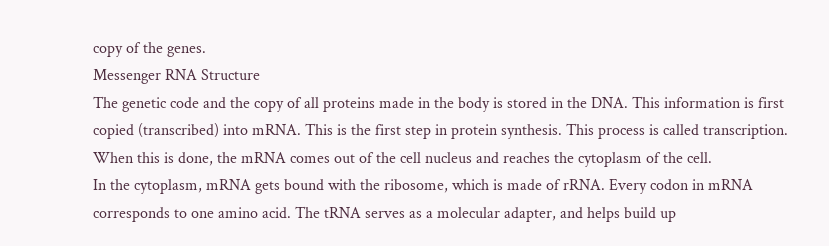copy of the genes.
Messenger RNA Structure
The genetic code and the copy of all proteins made in the body is stored in the DNA. This information is first copied (transcribed) into mRNA. This is the first step in protein synthesis. This process is called transcription. When this is done, the mRNA comes out of the cell nucleus and reaches the cytoplasm of the cell.
In the cytoplasm, mRNA gets bound with the ribosome, which is made of rRNA. Every codon in mRNA corresponds to one amino acid. The tRNA serves as a molecular adapter, and helps build up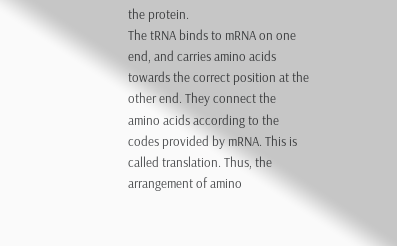the protein.
The tRNA binds to mRNA on one end, and carries amino acids towards the correct position at the other end. They connect the amino acids according to the codes provided by mRNA. This is called translation. Thus, the arrangement of amino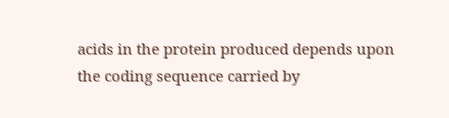acids in the protein produced depends upon the coding sequence carried by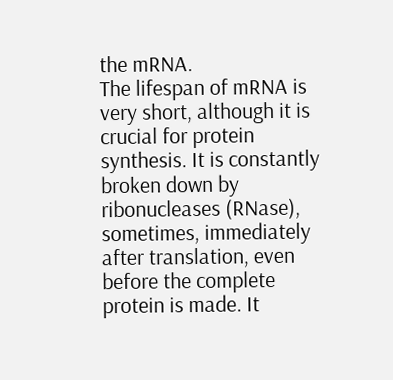the mRNA.
The lifespan of mRNA is very short, although it is crucial for protein synthesis. It is constantly broken down by ribonucleases (RNase), sometimes, immediately after translation, even before the complete protein is made. It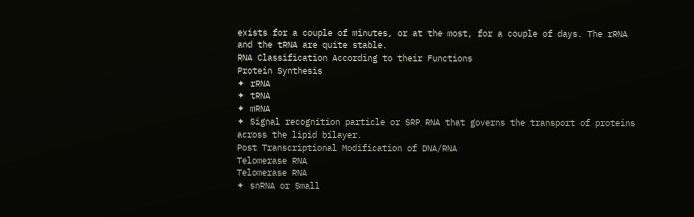exists for a couple of minutes, or at the most, for a couple of days. The rRNA and the tRNA are quite stable.
RNA Classification According to their Functions
Protein Synthesis
✦ rRNA
✦ tRNA
✦ mRNA
✦ Signal recognition particle or SRP RNA that governs the transport of proteins across the lipid bilayer.
Post Transcriptional Modification of DNA/RNA
Telomerase RNA
Telomerase RNA
✦ snRNA or Small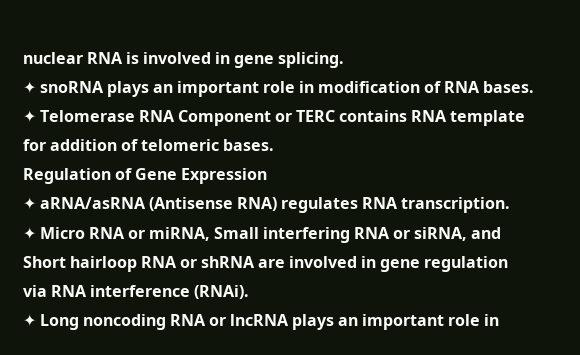nuclear RNA is involved in gene splicing.
✦ snoRNA plays an important role in modification of RNA bases.
✦ Telomerase RNA Component or TERC contains RNA template for addition of telomeric bases.
Regulation of Gene Expression
✦ aRNA/asRNA (Antisense RNA) regulates RNA transcription.
✦ Micro RNA or miRNA, Small interfering RNA or siRNA, and Short hairloop RNA or shRNA are involved in gene regulation via RNA interference (RNAi).
✦ Long noncoding RNA or lncRNA plays an important role in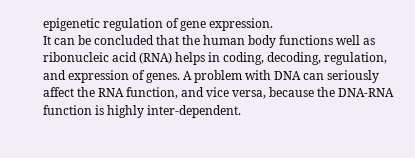epigenetic regulation of gene expression.
It can be concluded that the human body functions well as ribonucleic acid (RNA) helps in coding, decoding, regulation, and expression of genes. A problem with DNA can seriously affect the RNA function, and vice versa, because the DNA-RNA function is highly inter-dependent.